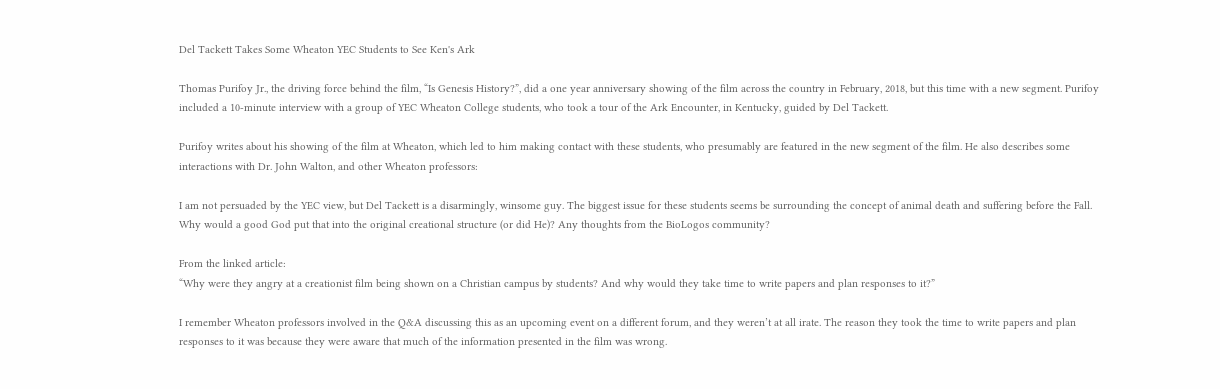Del Tackett Takes Some Wheaton YEC Students to See Ken's Ark

Thomas Purifoy Jr., the driving force behind the film, “Is Genesis History?”, did a one year anniversary showing of the film across the country in February, 2018, but this time with a new segment. Purifoy included a 10-minute interview with a group of YEC Wheaton College students, who took a tour of the Ark Encounter, in Kentucky, guided by Del Tackett.

Purifoy writes about his showing of the film at Wheaton, which led to him making contact with these students, who presumably are featured in the new segment of the film. He also describes some interactions with Dr. John Walton, and other Wheaton professors:

I am not persuaded by the YEC view, but Del Tackett is a disarmingly, winsome guy. The biggest issue for these students seems be surrounding the concept of animal death and suffering before the Fall. Why would a good God put that into the original creational structure (or did He)? Any thoughts from the BioLogos community?

From the linked article:
“Why were they angry at a creationist film being shown on a Christian campus by students? And why would they take time to write papers and plan responses to it?”

I remember Wheaton professors involved in the Q&A discussing this as an upcoming event on a different forum, and they weren’t at all irate. The reason they took the time to write papers and plan responses to it was because they were aware that much of the information presented in the film was wrong.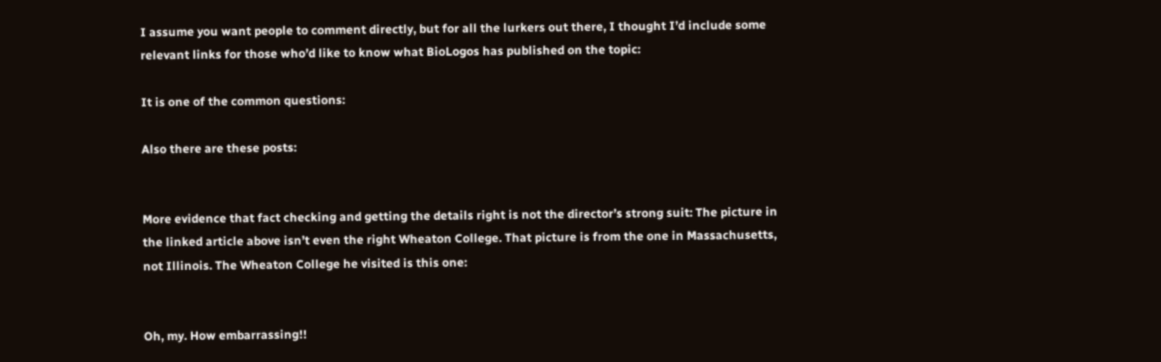I assume you want people to comment directly, but for all the lurkers out there, I thought I’d include some relevant links for those who’d like to know what BioLogos has published on the topic:

It is one of the common questions:

Also there are these posts:


More evidence that fact checking and getting the details right is not the director’s strong suit: The picture in the linked article above isn’t even the right Wheaton College. That picture is from the one in Massachusetts, not Illinois. The Wheaton College he visited is this one:


Oh, my. How embarrassing!!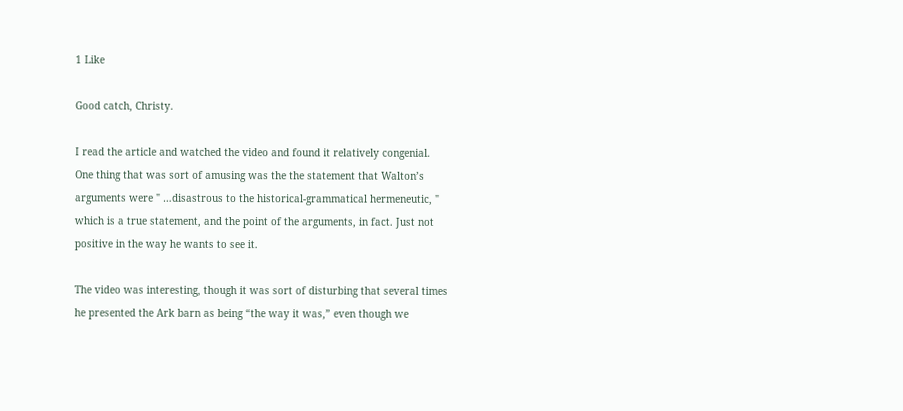1 Like

Good catch, Christy.

I read the article and watched the video and found it relatively congenial. One thing that was sort of amusing was the the statement that Walton’s arguments were " …disastrous to the historical-grammatical hermeneutic, " which is a true statement, and the point of the arguments, in fact. Just not positive in the way he wants to see it.

The video was interesting, though it was sort of disturbing that several times he presented the Ark barn as being “the way it was,” even though we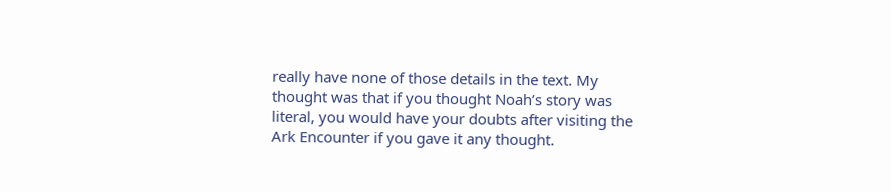really have none of those details in the text. My thought was that if you thought Noah’s story was literal, you would have your doubts after visiting the Ark Encounter if you gave it any thought.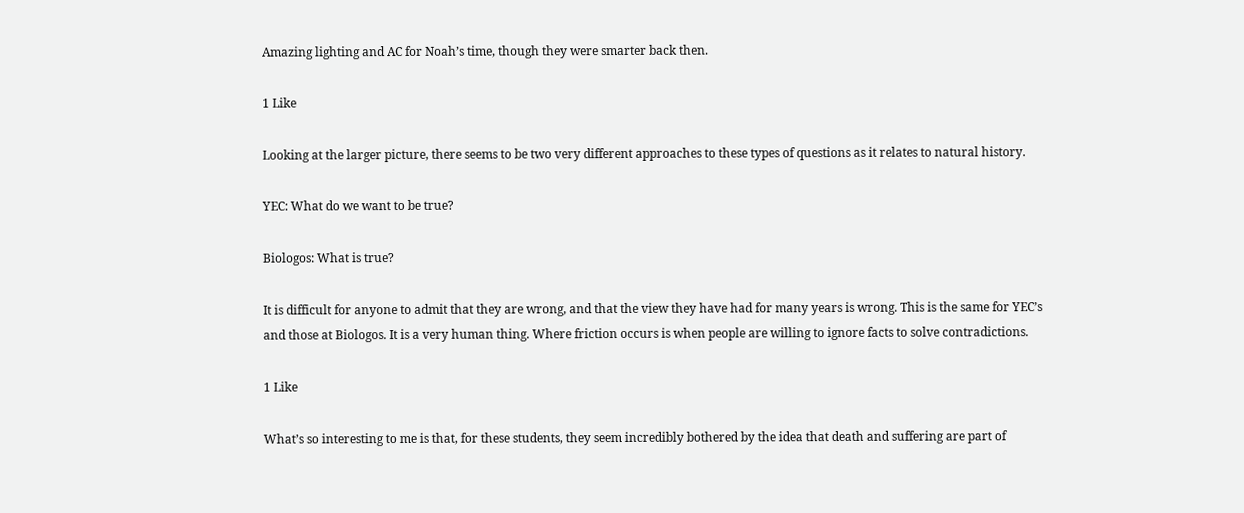Amazing lighting and AC for Noah’s time, though they were smarter back then.

1 Like

Looking at the larger picture, there seems to be two very different approaches to these types of questions as it relates to natural history.

YEC: What do we want to be true?

Biologos: What is true?

It is difficult for anyone to admit that they are wrong, and that the view they have had for many years is wrong. This is the same for YEC’s and those at Biologos. It is a very human thing. Where friction occurs is when people are willing to ignore facts to solve contradictions.

1 Like

What’s so interesting to me is that, for these students, they seem incredibly bothered by the idea that death and suffering are part of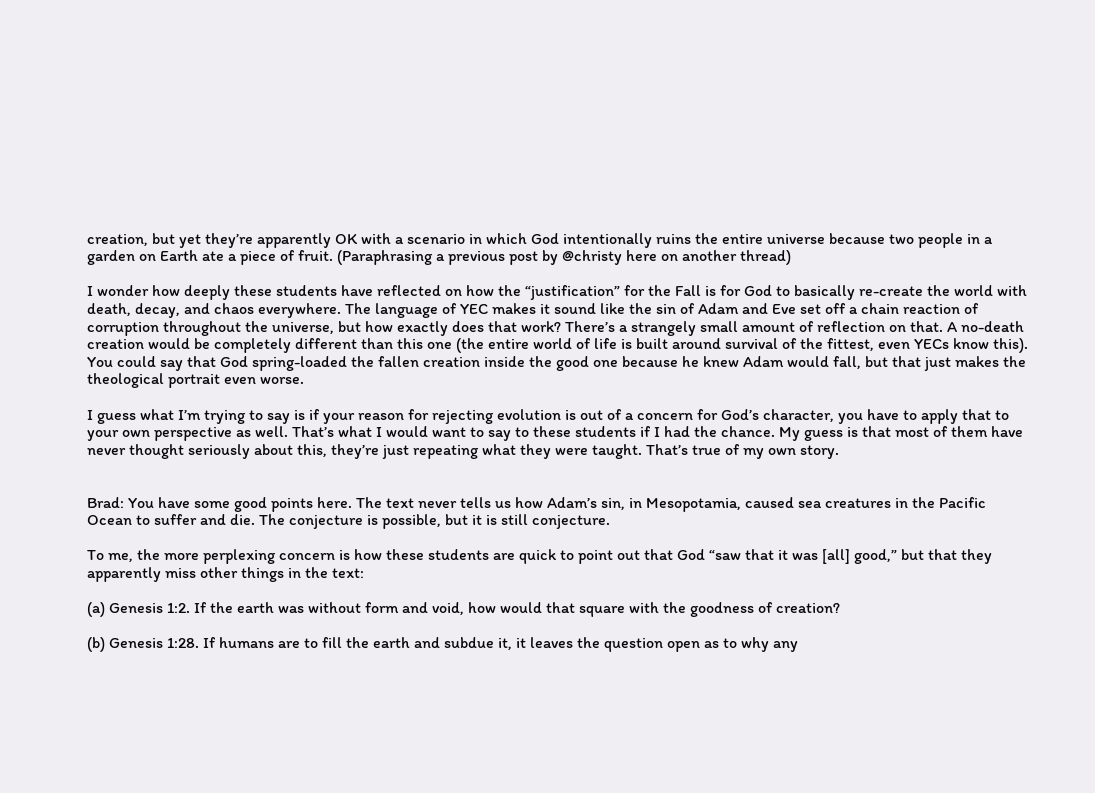creation, but yet they’re apparently OK with a scenario in which God intentionally ruins the entire universe because two people in a garden on Earth ate a piece of fruit. (Paraphrasing a previous post by @christy here on another thread)

I wonder how deeply these students have reflected on how the “justification” for the Fall is for God to basically re-create the world with death, decay, and chaos everywhere. The language of YEC makes it sound like the sin of Adam and Eve set off a chain reaction of corruption throughout the universe, but how exactly does that work? There’s a strangely small amount of reflection on that. A no-death creation would be completely different than this one (the entire world of life is built around survival of the fittest, even YECs know this). You could say that God spring-loaded the fallen creation inside the good one because he knew Adam would fall, but that just makes the theological portrait even worse.

I guess what I’m trying to say is if your reason for rejecting evolution is out of a concern for God’s character, you have to apply that to your own perspective as well. That’s what I would want to say to these students if I had the chance. My guess is that most of them have never thought seriously about this, they’re just repeating what they were taught. That’s true of my own story.


Brad: You have some good points here. The text never tells us how Adam’s sin, in Mesopotamia, caused sea creatures in the Pacific Ocean to suffer and die. The conjecture is possible, but it is still conjecture.

To me, the more perplexing concern is how these students are quick to point out that God “saw that it was [all] good,” but that they apparently miss other things in the text:

(a) Genesis 1:2. If the earth was without form and void, how would that square with the goodness of creation?

(b) Genesis 1:28. If humans are to fill the earth and subdue it, it leaves the question open as to why any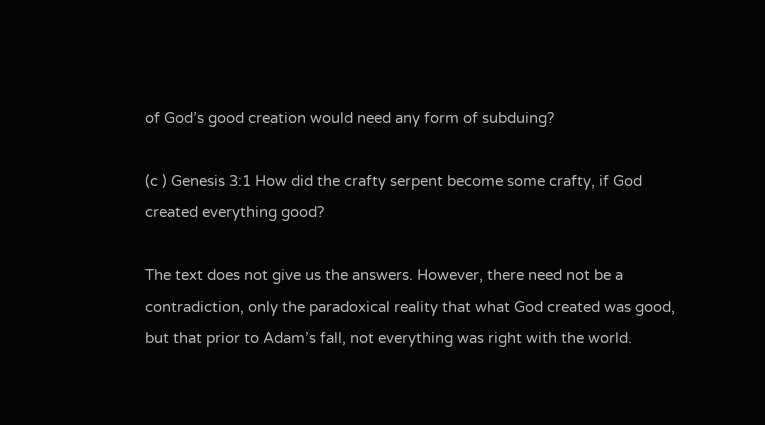of God’s good creation would need any form of subduing?

(c ) Genesis 3:1 How did the crafty serpent become some crafty, if God created everything good?

The text does not give us the answers. However, there need not be a contradiction, only the paradoxical reality that what God created was good, but that prior to Adam’s fall, not everything was right with the world.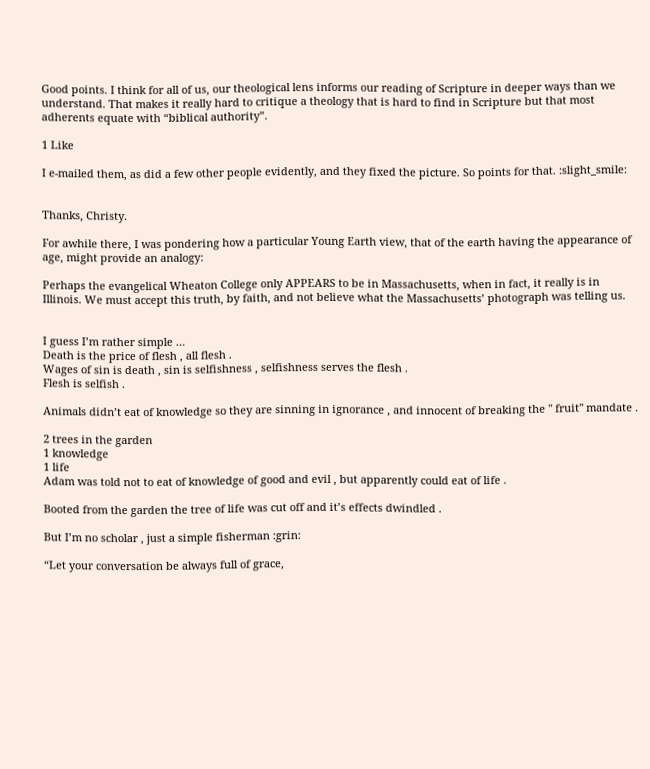Good points. I think for all of us, our theological lens informs our reading of Scripture in deeper ways than we understand. That makes it really hard to critique a theology that is hard to find in Scripture but that most adherents equate with “biblical authority”.

1 Like

I e-mailed them, as did a few other people evidently, and they fixed the picture. So points for that. :slight_smile:


Thanks, Christy.

For awhile there, I was pondering how a particular Young Earth view, that of the earth having the appearance of age, might provide an analogy:

Perhaps the evangelical Wheaton College only APPEARS to be in Massachusetts, when in fact, it really is in Illinois. We must accept this truth, by faith, and not believe what the Massachusetts’ photograph was telling us.


I guess I’m rather simple …
Death is the price of flesh , all flesh .
Wages of sin is death , sin is selfishness , selfishness serves the flesh .
Flesh is selfish .

Animals didn’t eat of knowledge so they are sinning in ignorance , and innocent of breaking the " fruit" mandate .

2 trees in the garden
1 knowledge
1 life
Adam was told not to eat of knowledge of good and evil , but apparently could eat of life .

Booted from the garden the tree of life was cut off and it’s effects dwindled .

But I’m no scholar , just a simple fisherman :grin:

“Let your conversation be always full of grace,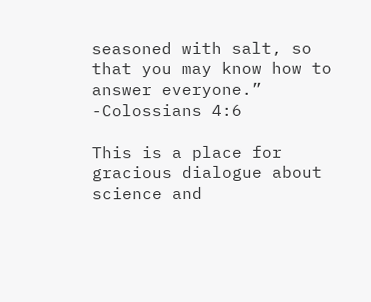seasoned with salt, so that you may know how to answer everyone.” -Colossians 4:6

This is a place for gracious dialogue about science and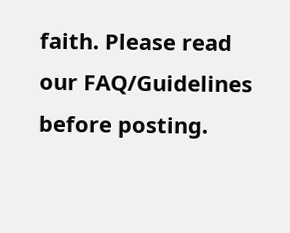faith. Please read our FAQ/Guidelines before posting.